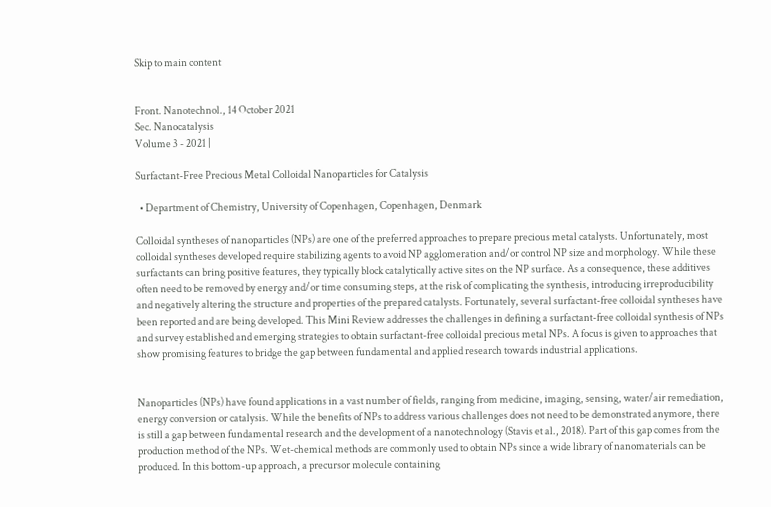Skip to main content


Front. Nanotechnol., 14 October 2021
Sec. Nanocatalysis
Volume 3 - 2021 |

Surfactant-Free Precious Metal Colloidal Nanoparticles for Catalysis

  • Department of Chemistry, University of Copenhagen, Copenhagen, Denmark

Colloidal syntheses of nanoparticles (NPs) are one of the preferred approaches to prepare precious metal catalysts. Unfortunately, most colloidal syntheses developed require stabilizing agents to avoid NP agglomeration and/or control NP size and morphology. While these surfactants can bring positive features, they typically block catalytically active sites on the NP surface. As a consequence, these additives often need to be removed by energy and/or time consuming steps, at the risk of complicating the synthesis, introducing irreproducibility and negatively altering the structure and properties of the prepared catalysts. Fortunately, several surfactant-free colloidal syntheses have been reported and are being developed. This Mini Review addresses the challenges in defining a surfactant-free colloidal synthesis of NPs and survey established and emerging strategies to obtain surfactant-free colloidal precious metal NPs. A focus is given to approaches that show promising features to bridge the gap between fundamental and applied research towards industrial applications.


Nanoparticles (NPs) have found applications in a vast number of fields, ranging from medicine, imaging, sensing, water/air remediation, energy conversion or catalysis. While the benefits of NPs to address various challenges does not need to be demonstrated anymore, there is still a gap between fundamental research and the development of a nanotechnology (Stavis et al., 2018). Part of this gap comes from the production method of the NPs. Wet-chemical methods are commonly used to obtain NPs since a wide library of nanomaterials can be produced. In this bottom-up approach, a precursor molecule containing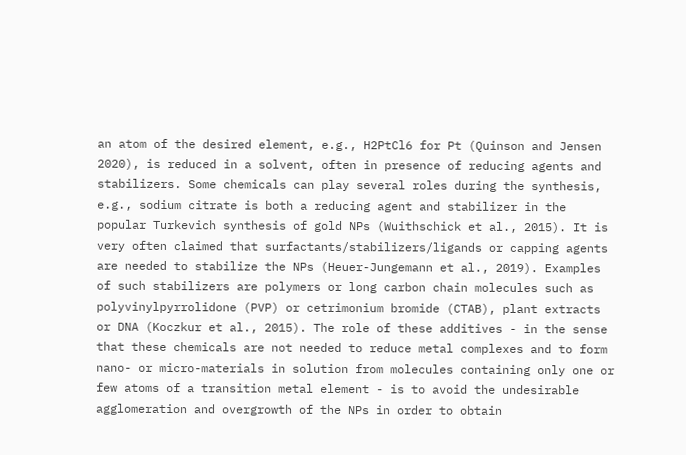an atom of the desired element, e.g., H2PtCl6 for Pt (Quinson and Jensen 2020), is reduced in a solvent, often in presence of reducing agents and stabilizers. Some chemicals can play several roles during the synthesis, e.g., sodium citrate is both a reducing agent and stabilizer in the popular Turkevich synthesis of gold NPs (Wuithschick et al., 2015). It is very often claimed that surfactants/stabilizers/ligands or capping agents are needed to stabilize the NPs (Heuer-Jungemann et al., 2019). Examples of such stabilizers are polymers or long carbon chain molecules such as polyvinylpyrrolidone (PVP) or cetrimonium bromide (CTAB), plant extracts or DNA (Koczkur et al., 2015). The role of these additives - in the sense that these chemicals are not needed to reduce metal complexes and to form nano- or micro-materials in solution from molecules containing only one or few atoms of a transition metal element - is to avoid the undesirable agglomeration and overgrowth of the NPs in order to obtain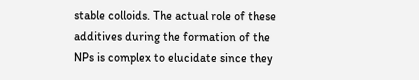stable colloids. The actual role of these additives during the formation of the NPs is complex to elucidate since they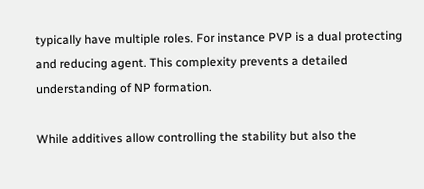typically have multiple roles. For instance PVP is a dual protecting and reducing agent. This complexity prevents a detailed understanding of NP formation.

While additives allow controlling the stability but also the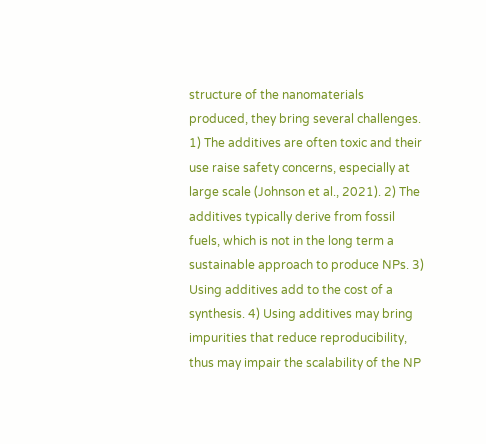structure of the nanomaterials produced, they bring several challenges. 1) The additives are often toxic and their use raise safety concerns, especially at large scale (Johnson et al., 2021). 2) The additives typically derive from fossil fuels, which is not in the long term a sustainable approach to produce NPs. 3) Using additives add to the cost of a synthesis. 4) Using additives may bring impurities that reduce reproducibility, thus may impair the scalability of the NP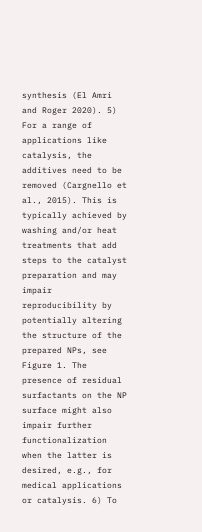synthesis (El Amri and Roger 2020). 5) For a range of applications like catalysis, the additives need to be removed (Cargnello et al., 2015). This is typically achieved by washing and/or heat treatments that add steps to the catalyst preparation and may impair reproducibility by potentially altering the structure of the prepared NPs, see Figure 1. The presence of residual surfactants on the NP surface might also impair further functionalization when the latter is desired, e.g., for medical applications or catalysis. 6) To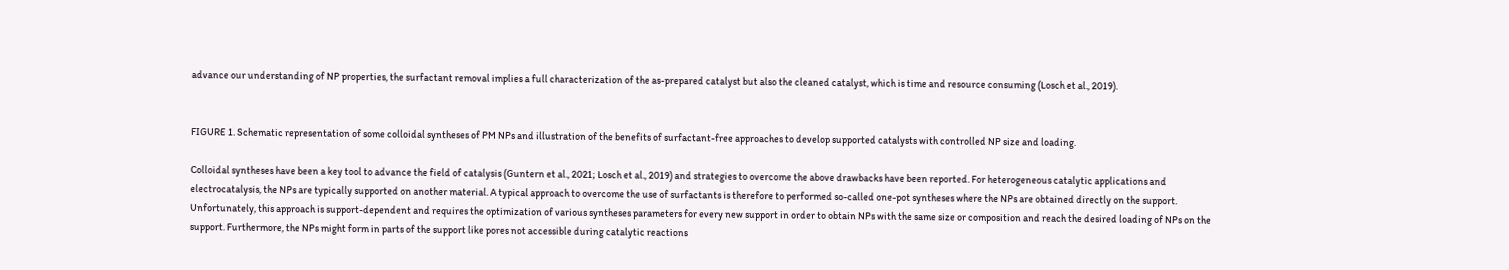advance our understanding of NP properties, the surfactant removal implies a full characterization of the as-prepared catalyst but also the cleaned catalyst, which is time and resource consuming (Losch et al., 2019).


FIGURE 1. Schematic representation of some colloidal syntheses of PM NPs and illustration of the benefits of surfactant-free approaches to develop supported catalysts with controlled NP size and loading.

Colloidal syntheses have been a key tool to advance the field of catalysis (Guntern et al., 2021; Losch et al., 2019) and strategies to overcome the above drawbacks have been reported. For heterogeneous catalytic applications and electrocatalysis, the NPs are typically supported on another material. A typical approach to overcome the use of surfactants is therefore to performed so-called one-pot syntheses where the NPs are obtained directly on the support. Unfortunately, this approach is support-dependent and requires the optimization of various syntheses parameters for every new support in order to obtain NPs with the same size or composition and reach the desired loading of NPs on the support. Furthermore, the NPs might form in parts of the support like pores not accessible during catalytic reactions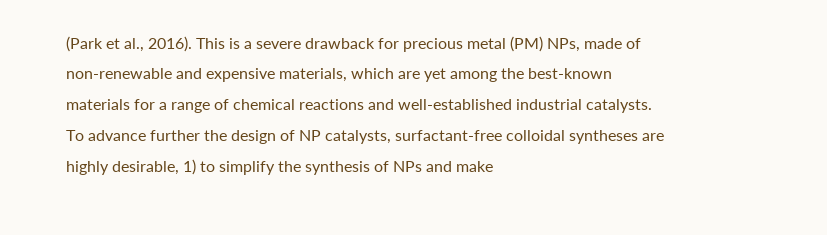(Park et al., 2016). This is a severe drawback for precious metal (PM) NPs, made of non-renewable and expensive materials, which are yet among the best-known materials for a range of chemical reactions and well-established industrial catalysts. To advance further the design of NP catalysts, surfactant-free colloidal syntheses are highly desirable, 1) to simplify the synthesis of NPs and make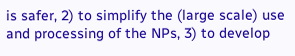is safer, 2) to simplify the (large scale) use and processing of the NPs, 3) to develop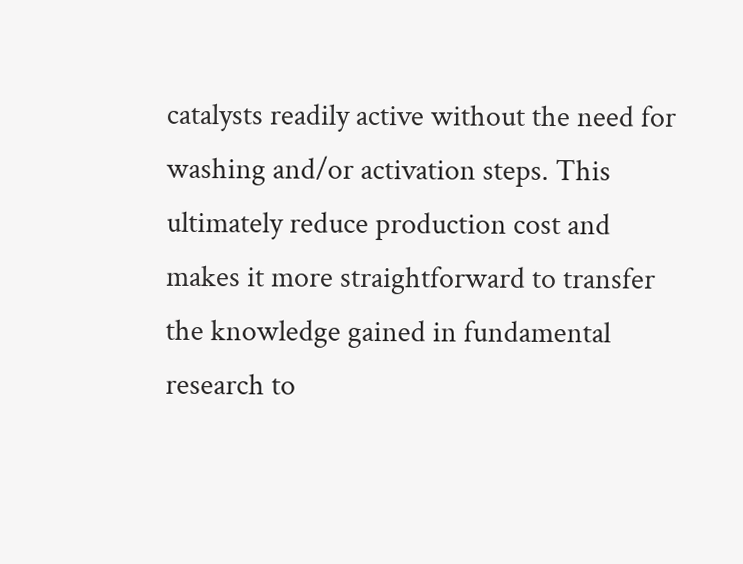catalysts readily active without the need for washing and/or activation steps. This ultimately reduce production cost and makes it more straightforward to transfer the knowledge gained in fundamental research to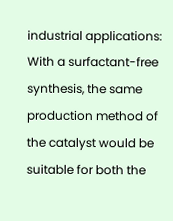industrial applications: With a surfactant-free synthesis, the same production method of the catalyst would be suitable for both the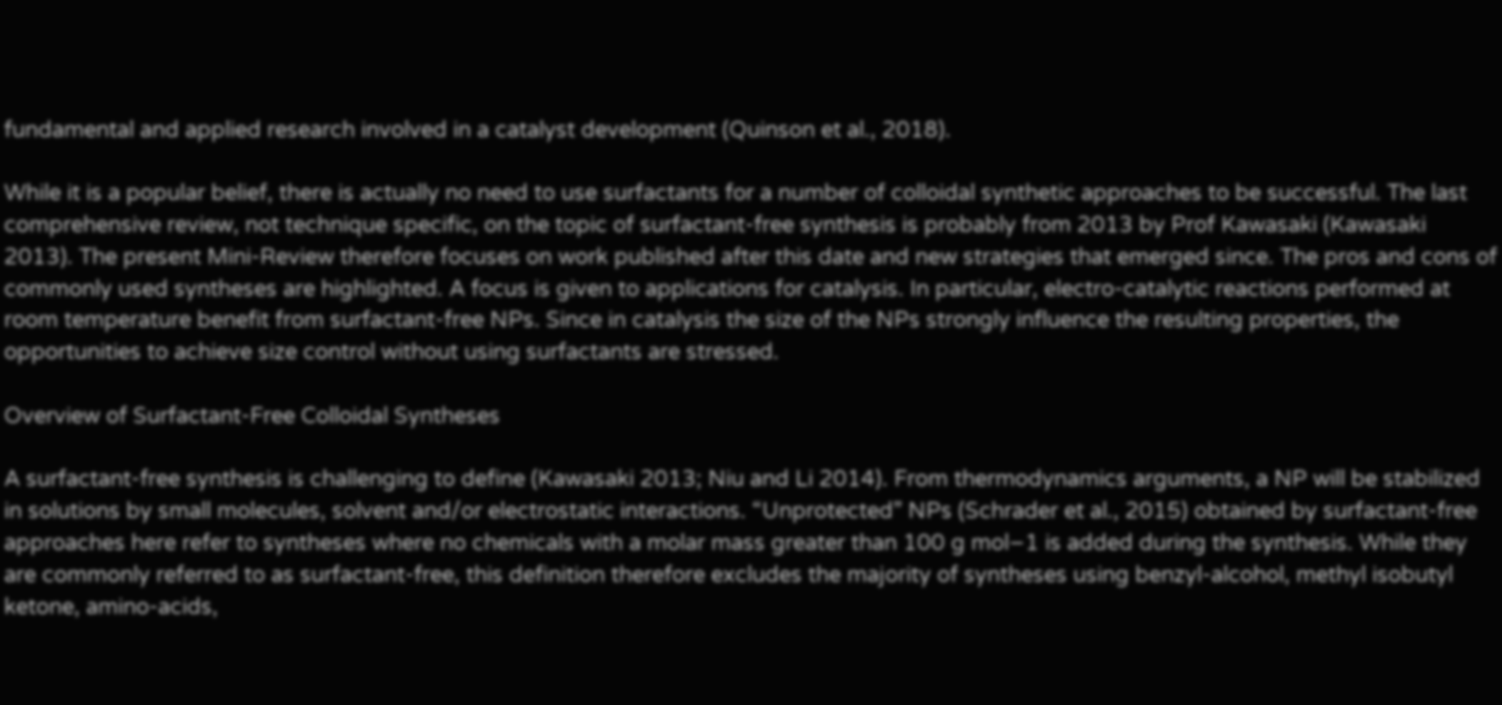fundamental and applied research involved in a catalyst development (Quinson et al., 2018).

While it is a popular belief, there is actually no need to use surfactants for a number of colloidal synthetic approaches to be successful. The last comprehensive review, not technique specific, on the topic of surfactant-free synthesis is probably from 2013 by Prof Kawasaki (Kawasaki 2013). The present Mini-Review therefore focuses on work published after this date and new strategies that emerged since. The pros and cons of commonly used syntheses are highlighted. A focus is given to applications for catalysis. In particular, electro-catalytic reactions performed at room temperature benefit from surfactant-free NPs. Since in catalysis the size of the NPs strongly influence the resulting properties, the opportunities to achieve size control without using surfactants are stressed.

Overview of Surfactant-Free Colloidal Syntheses

A surfactant-free synthesis is challenging to define (Kawasaki 2013; Niu and Li 2014). From thermodynamics arguments, a NP will be stabilized in solutions by small molecules, solvent and/or electrostatic interactions. “Unprotected” NPs (Schrader et al., 2015) obtained by surfactant-free approaches here refer to syntheses where no chemicals with a molar mass greater than 100 g mol−1 is added during the synthesis. While they are commonly referred to as surfactant-free, this definition therefore excludes the majority of syntheses using benzyl-alcohol, methyl isobutyl ketone, amino-acids,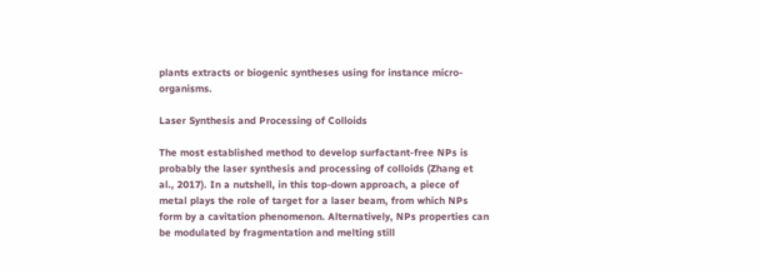plants extracts or biogenic syntheses using for instance micro-organisms.

Laser Synthesis and Processing of Colloids

The most established method to develop surfactant-free NPs is probably the laser synthesis and processing of colloids (Zhang et al., 2017). In a nutshell, in this top-down approach, a piece of metal plays the role of target for a laser beam, from which NPs form by a cavitation phenomenon. Alternatively, NPs properties can be modulated by fragmentation and melting still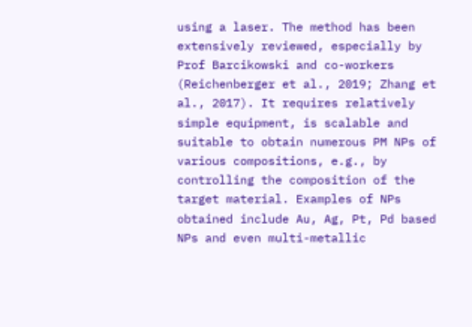using a laser. The method has been extensively reviewed, especially by Prof Barcikowski and co-workers (Reichenberger et al., 2019; Zhang et al., 2017). It requires relatively simple equipment, is scalable and suitable to obtain numerous PM NPs of various compositions, e.g., by controlling the composition of the target material. Examples of NPs obtained include Au, Ag, Pt, Pd based NPs and even multi-metallic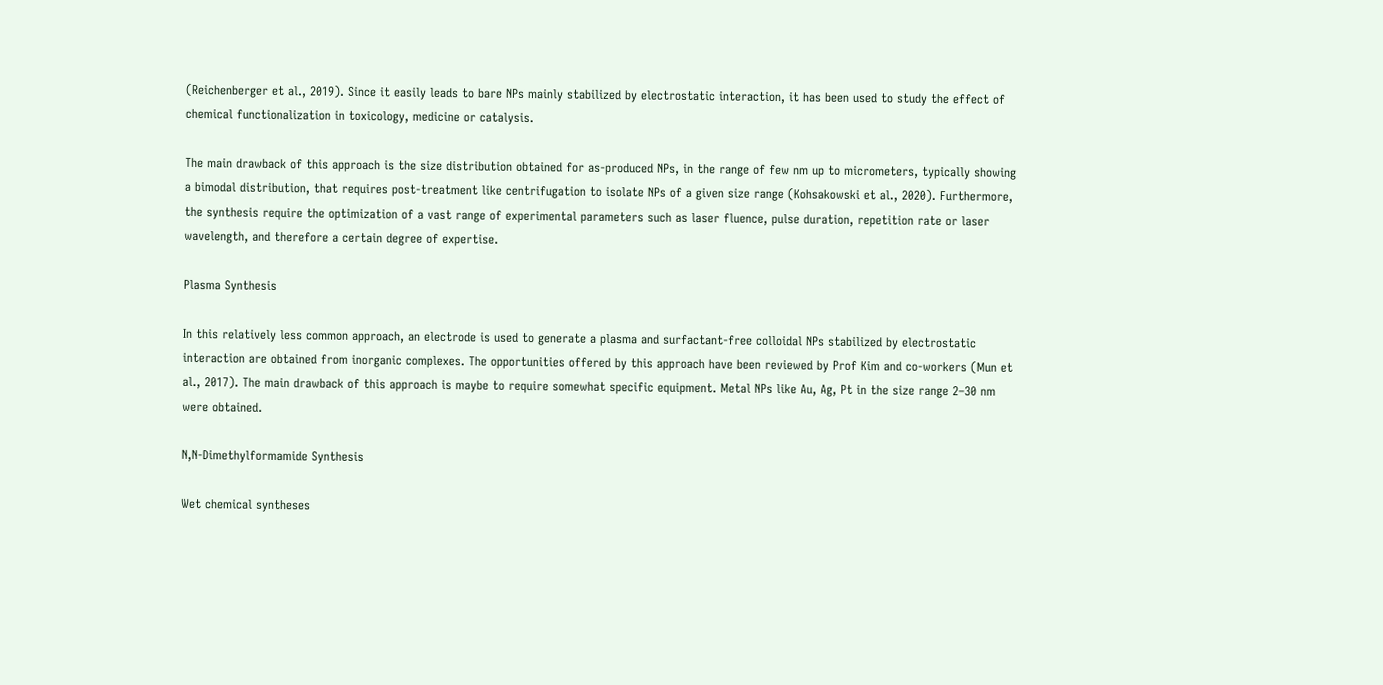(Reichenberger et al., 2019). Since it easily leads to bare NPs mainly stabilized by electrostatic interaction, it has been used to study the effect of chemical functionalization in toxicology, medicine or catalysis.

The main drawback of this approach is the size distribution obtained for as-produced NPs, in the range of few nm up to micrometers, typically showing a bimodal distribution, that requires post-treatment like centrifugation to isolate NPs of a given size range (Kohsakowski et al., 2020). Furthermore, the synthesis require the optimization of a vast range of experimental parameters such as laser fluence, pulse duration, repetition rate or laser wavelength, and therefore a certain degree of expertise.

Plasma Synthesis

In this relatively less common approach, an electrode is used to generate a plasma and surfactant-free colloidal NPs stabilized by electrostatic interaction are obtained from inorganic complexes. The opportunities offered by this approach have been reviewed by Prof Kim and co-workers (Mun et al., 2017). The main drawback of this approach is maybe to require somewhat specific equipment. Metal NPs like Au, Ag, Pt in the size range 2–30 nm were obtained.

N,N-Dimethylformamide Synthesis

Wet chemical syntheses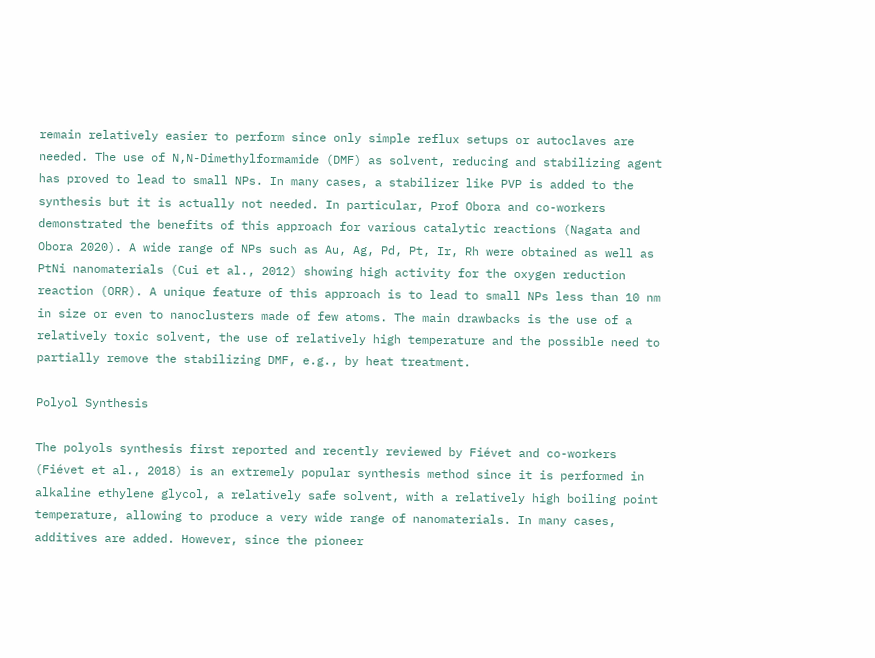remain relatively easier to perform since only simple reflux setups or autoclaves are needed. The use of N,N-Dimethylformamide (DMF) as solvent, reducing and stabilizing agent has proved to lead to small NPs. In many cases, a stabilizer like PVP is added to the synthesis but it is actually not needed. In particular, Prof Obora and co-workers demonstrated the benefits of this approach for various catalytic reactions (Nagata and Obora 2020). A wide range of NPs such as Au, Ag, Pd, Pt, Ir, Rh were obtained as well as PtNi nanomaterials (Cui et al., 2012) showing high activity for the oxygen reduction reaction (ORR). A unique feature of this approach is to lead to small NPs less than 10 nm in size or even to nanoclusters made of few atoms. The main drawbacks is the use of a relatively toxic solvent, the use of relatively high temperature and the possible need to partially remove the stabilizing DMF, e.g., by heat treatment.

Polyol Synthesis

The polyols synthesis first reported and recently reviewed by Fiévet and co-workers (Fiévet et al., 2018) is an extremely popular synthesis method since it is performed in alkaline ethylene glycol, a relatively safe solvent, with a relatively high boiling point temperature, allowing to produce a very wide range of nanomaterials. In many cases, additives are added. However, since the pioneer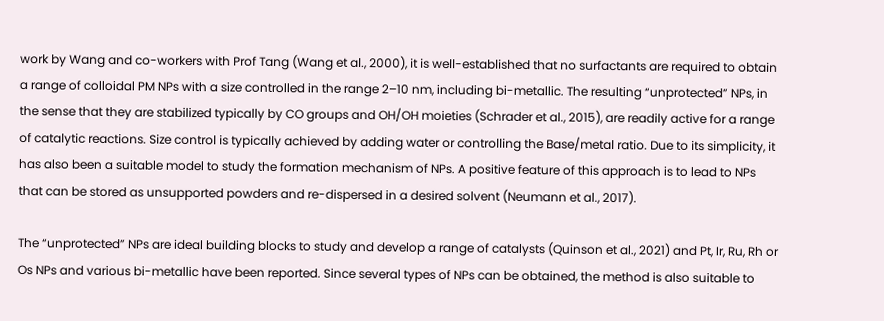work by Wang and co-workers with Prof Tang (Wang et al., 2000), it is well-established that no surfactants are required to obtain a range of colloidal PM NPs with a size controlled in the range 2–10 nm, including bi-metallic. The resulting “unprotected” NPs, in the sense that they are stabilized typically by CO groups and OH/OH moieties (Schrader et al., 2015), are readily active for a range of catalytic reactions. Size control is typically achieved by adding water or controlling the Base/metal ratio. Due to its simplicity, it has also been a suitable model to study the formation mechanism of NPs. A positive feature of this approach is to lead to NPs that can be stored as unsupported powders and re-dispersed in a desired solvent (Neumann et al., 2017).

The “unprotected” NPs are ideal building blocks to study and develop a range of catalysts (Quinson et al., 2021) and Pt, Ir, Ru, Rh or Os NPs and various bi-metallic have been reported. Since several types of NPs can be obtained, the method is also suitable to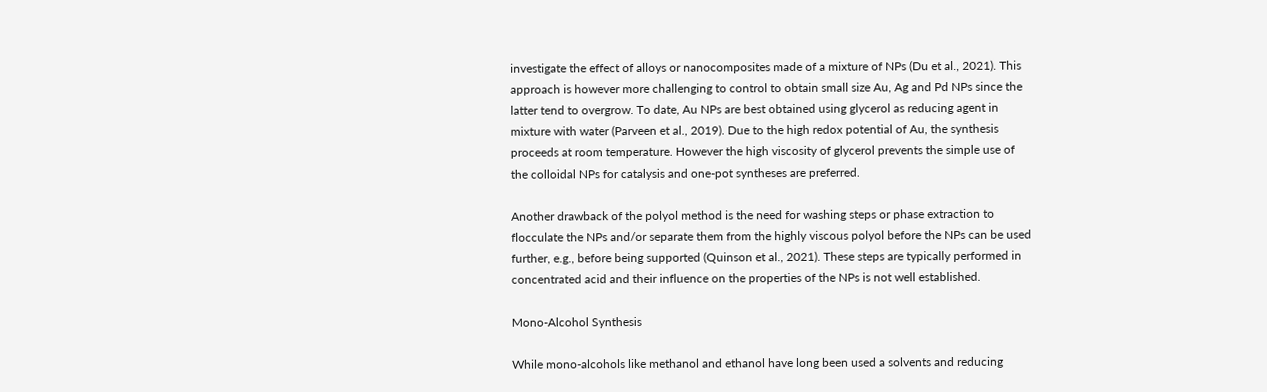investigate the effect of alloys or nanocomposites made of a mixture of NPs (Du et al., 2021). This approach is however more challenging to control to obtain small size Au, Ag and Pd NPs since the latter tend to overgrow. To date, Au NPs are best obtained using glycerol as reducing agent in mixture with water (Parveen et al., 2019). Due to the high redox potential of Au, the synthesis proceeds at room temperature. However the high viscosity of glycerol prevents the simple use of the colloidal NPs for catalysis and one-pot syntheses are preferred.

Another drawback of the polyol method is the need for washing steps or phase extraction to flocculate the NPs and/or separate them from the highly viscous polyol before the NPs can be used further, e.g., before being supported (Quinson et al., 2021). These steps are typically performed in concentrated acid and their influence on the properties of the NPs is not well established.

Mono-Alcohol Synthesis

While mono-alcohols like methanol and ethanol have long been used a solvents and reducing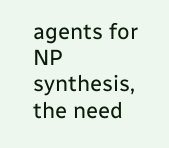agents for NP synthesis, the need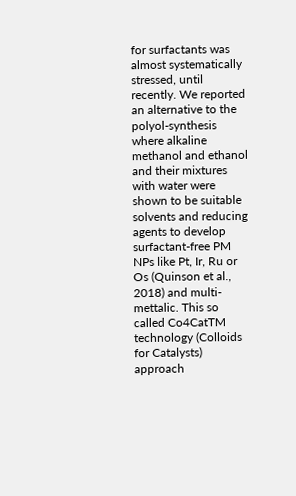for surfactants was almost systematically stressed, until recently. We reported an alternative to the polyol-synthesis where alkaline methanol and ethanol and their mixtures with water were shown to be suitable solvents and reducing agents to develop surfactant-free PM NPs like Pt, Ir, Ru or Os (Quinson et al., 2018) and multi-mettalic. This so called Co4CatTM technology (Colloids for Catalysts) approach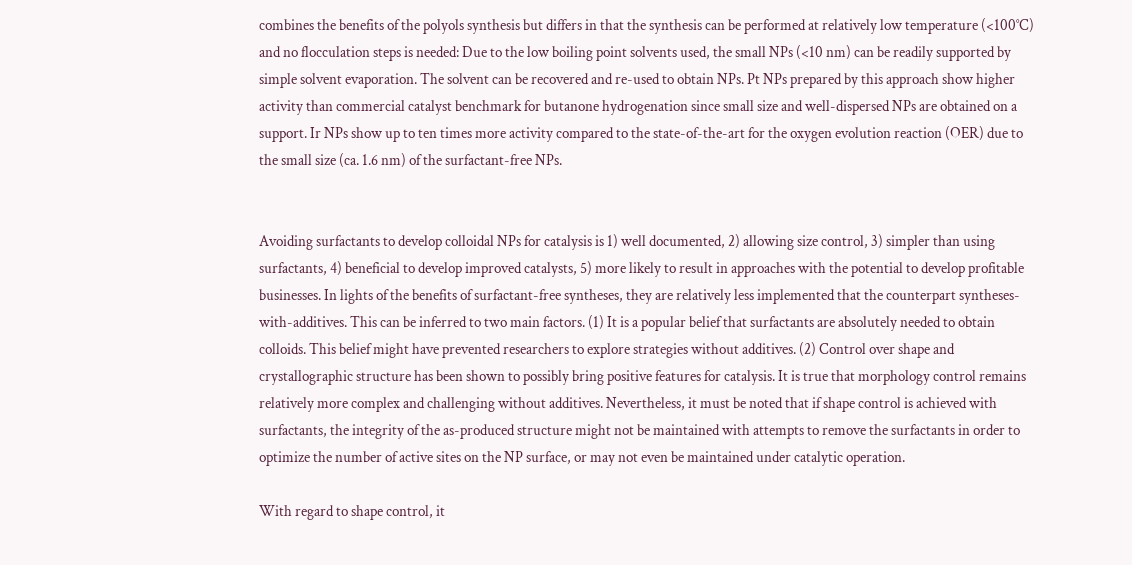combines the benefits of the polyols synthesis but differs in that the synthesis can be performed at relatively low temperature (<100°C) and no flocculation steps is needed: Due to the low boiling point solvents used, the small NPs (<10 nm) can be readily supported by simple solvent evaporation. The solvent can be recovered and re-used to obtain NPs. Pt NPs prepared by this approach show higher activity than commercial catalyst benchmark for butanone hydrogenation since small size and well-dispersed NPs are obtained on a support. Ir NPs show up to ten times more activity compared to the state-of-the-art for the oxygen evolution reaction (OER) due to the small size (ca. 1.6 nm) of the surfactant-free NPs.


Avoiding surfactants to develop colloidal NPs for catalysis is 1) well documented, 2) allowing size control, 3) simpler than using surfactants, 4) beneficial to develop improved catalysts, 5) more likely to result in approaches with the potential to develop profitable businesses. In lights of the benefits of surfactant-free syntheses, they are relatively less implemented that the counterpart syntheses-with-additives. This can be inferred to two main factors. (1) It is a popular belief that surfactants are absolutely needed to obtain colloids. This belief might have prevented researchers to explore strategies without additives. (2) Control over shape and crystallographic structure has been shown to possibly bring positive features for catalysis. It is true that morphology control remains relatively more complex and challenging without additives. Nevertheless, it must be noted that if shape control is achieved with surfactants, the integrity of the as-produced structure might not be maintained with attempts to remove the surfactants in order to optimize the number of active sites on the NP surface, or may not even be maintained under catalytic operation.

With regard to shape control, it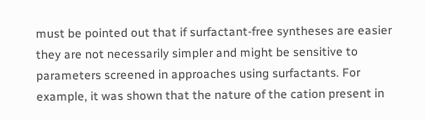must be pointed out that if surfactant-free syntheses are easier they are not necessarily simpler and might be sensitive to parameters screened in approaches using surfactants. For example, it was shown that the nature of the cation present in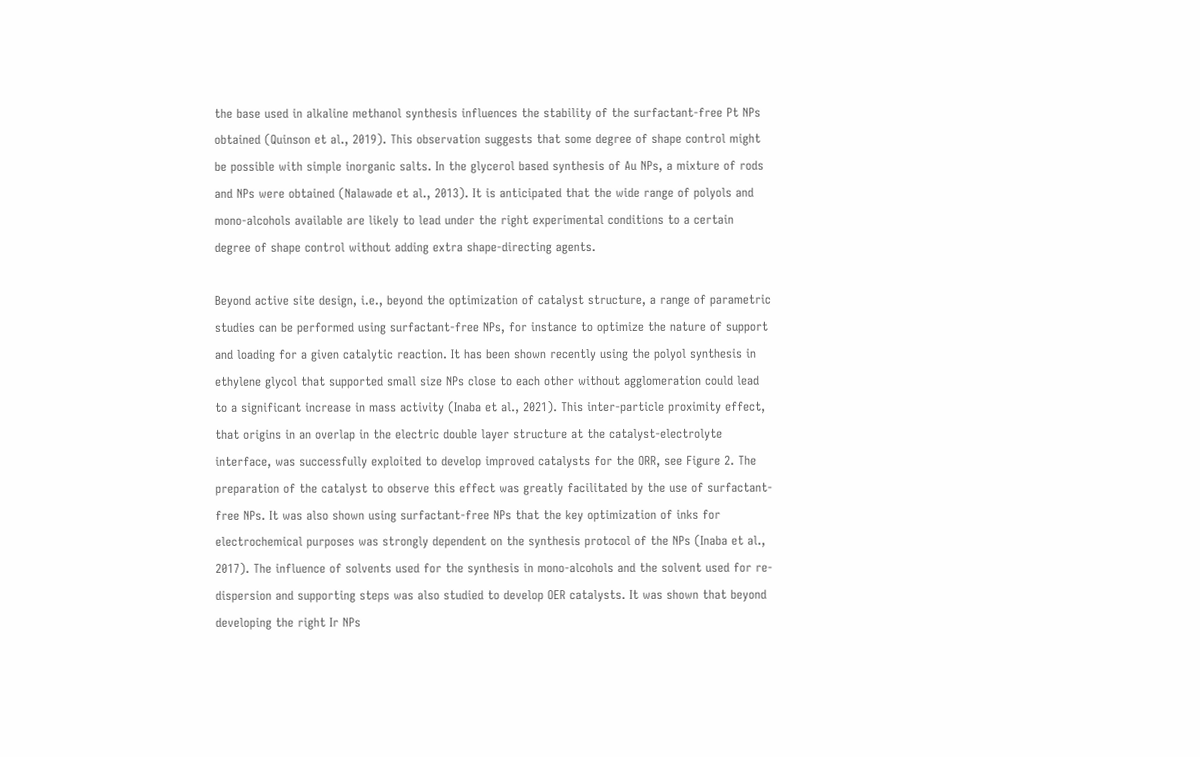the base used in alkaline methanol synthesis influences the stability of the surfactant-free Pt NPs obtained (Quinson et al., 2019). This observation suggests that some degree of shape control might be possible with simple inorganic salts. In the glycerol based synthesis of Au NPs, a mixture of rods and NPs were obtained (Nalawade et al., 2013). It is anticipated that the wide range of polyols and mono-alcohols available are likely to lead under the right experimental conditions to a certain degree of shape control without adding extra shape-directing agents.

Beyond active site design, i.e., beyond the optimization of catalyst structure, a range of parametric studies can be performed using surfactant-free NPs, for instance to optimize the nature of support and loading for a given catalytic reaction. It has been shown recently using the polyol synthesis in ethylene glycol that supported small size NPs close to each other without agglomeration could lead to a significant increase in mass activity (Inaba et al., 2021). This inter-particle proximity effect, that origins in an overlap in the electric double layer structure at the catalyst-electrolyte interface, was successfully exploited to develop improved catalysts for the ORR, see Figure 2. The preparation of the catalyst to observe this effect was greatly facilitated by the use of surfactant-free NPs. It was also shown using surfactant-free NPs that the key optimization of inks for electrochemical purposes was strongly dependent on the synthesis protocol of the NPs (Inaba et al., 2017). The influence of solvents used for the synthesis in mono-alcohols and the solvent used for re-dispersion and supporting steps was also studied to develop OER catalysts. It was shown that beyond developing the right Ir NPs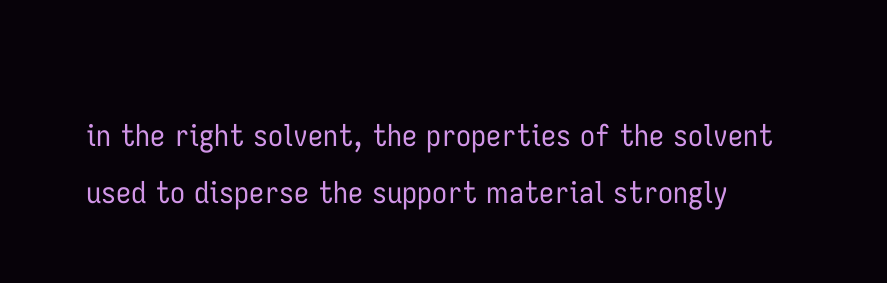in the right solvent, the properties of the solvent used to disperse the support material strongly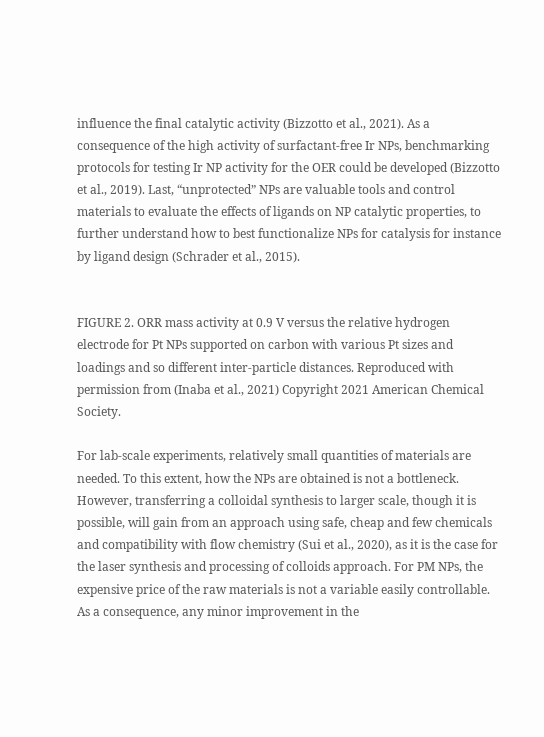influence the final catalytic activity (Bizzotto et al., 2021). As a consequence of the high activity of surfactant-free Ir NPs, benchmarking protocols for testing Ir NP activity for the OER could be developed (Bizzotto et al., 2019). Last, “unprotected” NPs are valuable tools and control materials to evaluate the effects of ligands on NP catalytic properties, to further understand how to best functionalize NPs for catalysis for instance by ligand design (Schrader et al., 2015).


FIGURE 2. ORR mass activity at 0.9 V versus the relative hydrogen electrode for Pt NPs supported on carbon with various Pt sizes and loadings and so different inter-particle distances. Reproduced with permission from (Inaba et al., 2021) Copyright 2021 American Chemical Society.

For lab-scale experiments, relatively small quantities of materials are needed. To this extent, how the NPs are obtained is not a bottleneck. However, transferring a colloidal synthesis to larger scale, though it is possible, will gain from an approach using safe, cheap and few chemicals and compatibility with flow chemistry (Sui et al., 2020), as it is the case for the laser synthesis and processing of colloids approach. For PM NPs, the expensive price of the raw materials is not a variable easily controllable. As a consequence, any minor improvement in the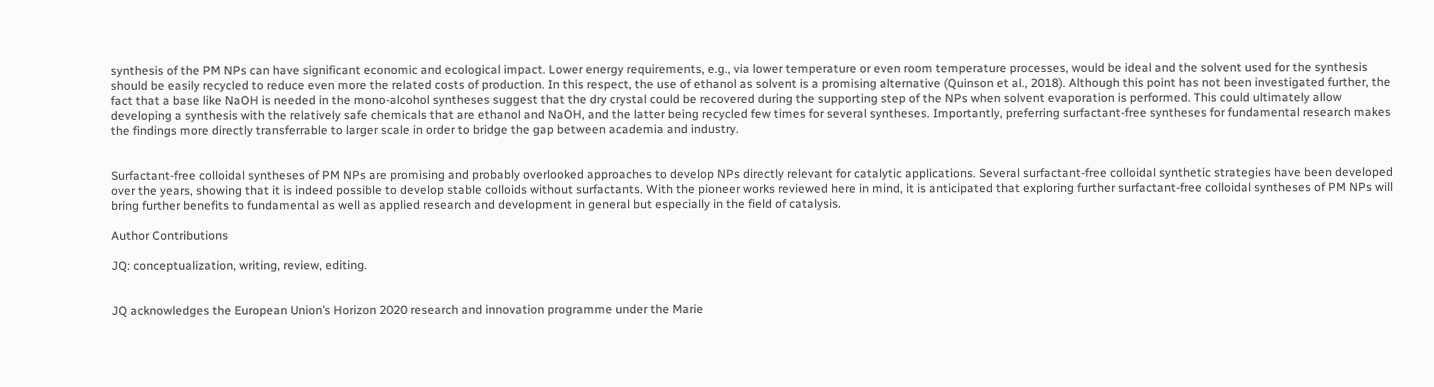synthesis of the PM NPs can have significant economic and ecological impact. Lower energy requirements, e.g., via lower temperature or even room temperature processes, would be ideal and the solvent used for the synthesis should be easily recycled to reduce even more the related costs of production. In this respect, the use of ethanol as solvent is a promising alternative (Quinson et al., 2018). Although this point has not been investigated further, the fact that a base like NaOH is needed in the mono-alcohol syntheses suggest that the dry crystal could be recovered during the supporting step of the NPs when solvent evaporation is performed. This could ultimately allow developing a synthesis with the relatively safe chemicals that are ethanol and NaOH, and the latter being recycled few times for several syntheses. Importantly, preferring surfactant-free syntheses for fundamental research makes the findings more directly transferrable to larger scale in order to bridge the gap between academia and industry.


Surfactant-free colloidal syntheses of PM NPs are promising and probably overlooked approaches to develop NPs directly relevant for catalytic applications. Several surfactant-free colloidal synthetic strategies have been developed over the years, showing that it is indeed possible to develop stable colloids without surfactants. With the pioneer works reviewed here in mind, it is anticipated that exploring further surfactant-free colloidal syntheses of PM NPs will bring further benefits to fundamental as well as applied research and development in general but especially in the field of catalysis.

Author Contributions

JQ: conceptualization, writing, review, editing.


JQ acknowledges the European Union’s Horizon 2020 research and innovation programme under the Marie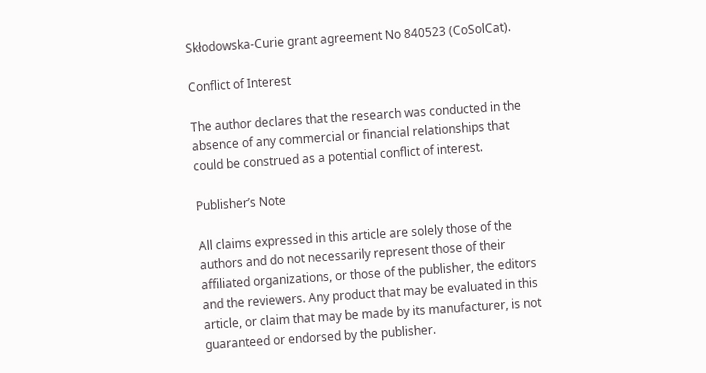Skłodowska-Curie grant agreement No 840523 (CoSolCat).

Conflict of Interest

The author declares that the research was conducted in the absence of any commercial or financial relationships that could be construed as a potential conflict of interest.

Publisher’s Note

All claims expressed in this article are solely those of the authors and do not necessarily represent those of their affiliated organizations, or those of the publisher, the editors and the reviewers. Any product that may be evaluated in this article, or claim that may be made by its manufacturer, is not guaranteed or endorsed by the publisher.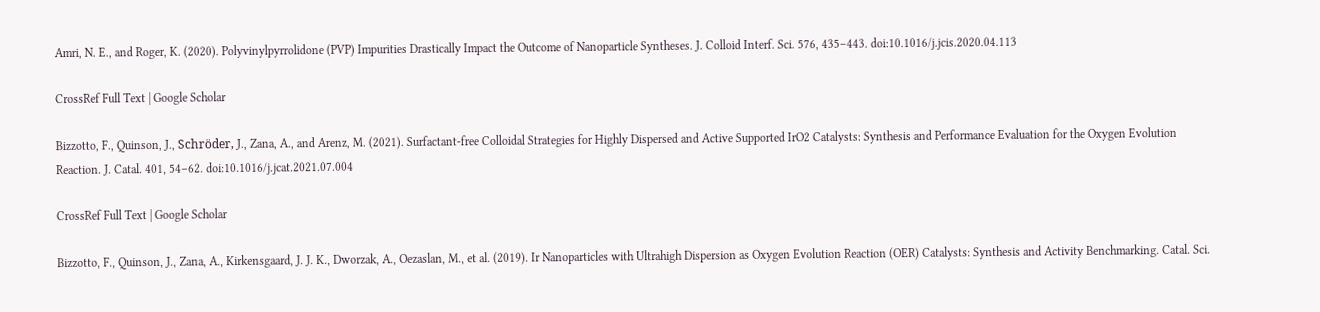Amri, N. E., and Roger, K. (2020). Polyvinylpyrrolidone (PVP) Impurities Drastically Impact the Outcome of Nanoparticle Syntheses. J. Colloid Interf. Sci. 576, 435–443. doi:10.1016/j.jcis.2020.04.113

CrossRef Full Text | Google Scholar

Bizzotto, F., Quinson, J., Schröder, J., Zana, A., and Arenz, M. (2021). Surfactant-free Colloidal Strategies for Highly Dispersed and Active Supported IrO2 Catalysts: Synthesis and Performance Evaluation for the Oxygen Evolution Reaction. J. Catal. 401, 54–62. doi:10.1016/j.jcat.2021.07.004

CrossRef Full Text | Google Scholar

Bizzotto, F., Quinson, J., Zana, A., Kirkensgaard, J. J. K., Dworzak, A., Oezaslan, M., et al. (2019). Ir Nanoparticles with Ultrahigh Dispersion as Oxygen Evolution Reaction (OER) Catalysts: Synthesis and Activity Benchmarking. Catal. Sci.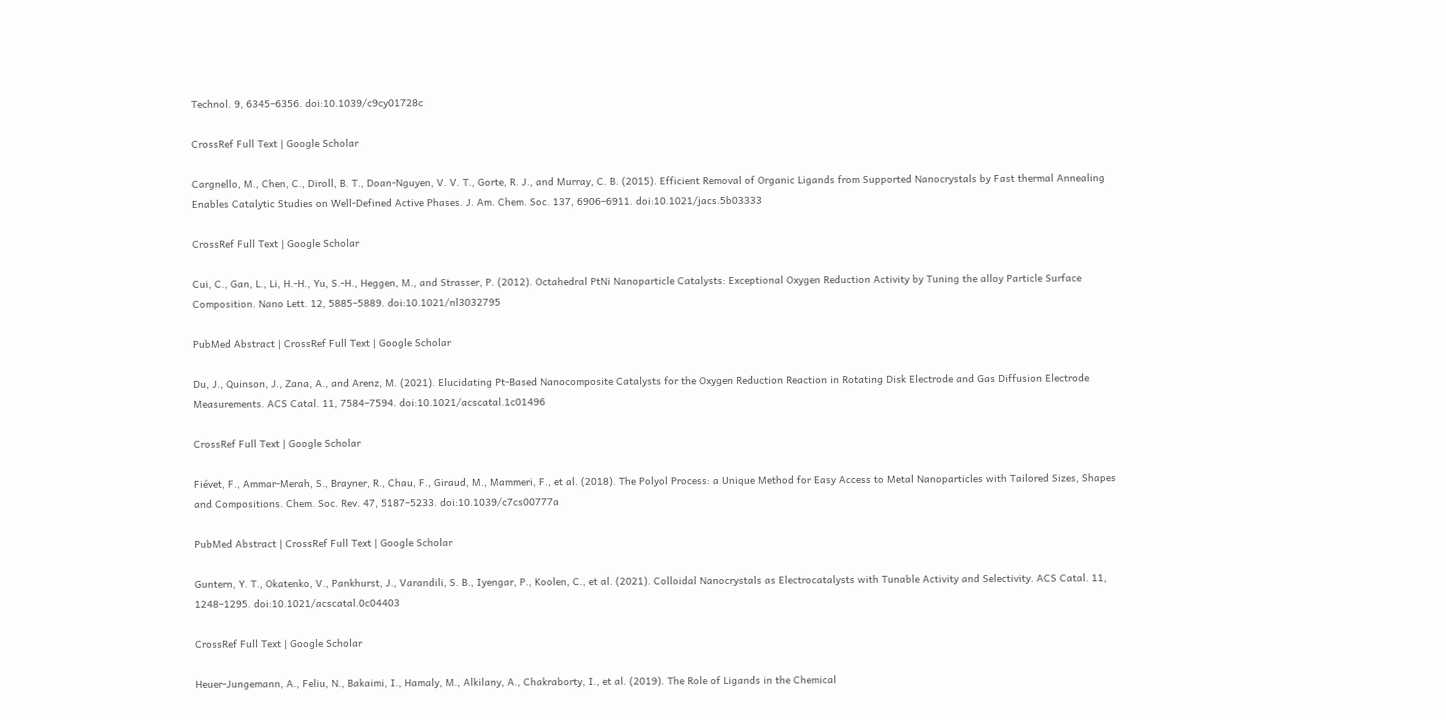Technol. 9, 6345–6356. doi:10.1039/c9cy01728c

CrossRef Full Text | Google Scholar

Cargnello, M., Chen, C., Diroll, B. T., Doan-Nguyen, V. V. T., Gorte, R. J., and Murray, C. B. (2015). Efficient Removal of Organic Ligands from Supported Nanocrystals by Fast thermal Annealing Enables Catalytic Studies on Well-Defined Active Phases. J. Am. Chem. Soc. 137, 6906–6911. doi:10.1021/jacs.5b03333

CrossRef Full Text | Google Scholar

Cui, C., Gan, L., Li, H.-H., Yu, S.-H., Heggen, M., and Strasser, P. (2012). Octahedral PtNi Nanoparticle Catalysts: Exceptional Oxygen Reduction Activity by Tuning the alloy Particle Surface Composition. Nano Lett. 12, 5885–5889. doi:10.1021/nl3032795

PubMed Abstract | CrossRef Full Text | Google Scholar

Du, J., Quinson, J., Zana, A., and Arenz, M. (2021). Elucidating Pt-Based Nanocomposite Catalysts for the Oxygen Reduction Reaction in Rotating Disk Electrode and Gas Diffusion Electrode Measurements. ACS Catal. 11, 7584–7594. doi:10.1021/acscatal.1c01496

CrossRef Full Text | Google Scholar

Fiévet, F., Ammar-Merah, S., Brayner, R., Chau, F., Giraud, M., Mammeri, F., et al. (2018). The Polyol Process: a Unique Method for Easy Access to Metal Nanoparticles with Tailored Sizes, Shapes and Compositions. Chem. Soc. Rev. 47, 5187–5233. doi:10.1039/c7cs00777a

PubMed Abstract | CrossRef Full Text | Google Scholar

Guntern, Y. T., Okatenko, V., Pankhurst, J., Varandili, S. B., Iyengar, P., Koolen, C., et al. (2021). Colloidal Nanocrystals as Electrocatalysts with Tunable Activity and Selectivity. ACS Catal. 11, 1248–1295. doi:10.1021/acscatal.0c04403

CrossRef Full Text | Google Scholar

Heuer-Jungemann, A., Feliu, N., Bakaimi, I., Hamaly, M., Alkilany, A., Chakraborty, I., et al. (2019). The Role of Ligands in the Chemical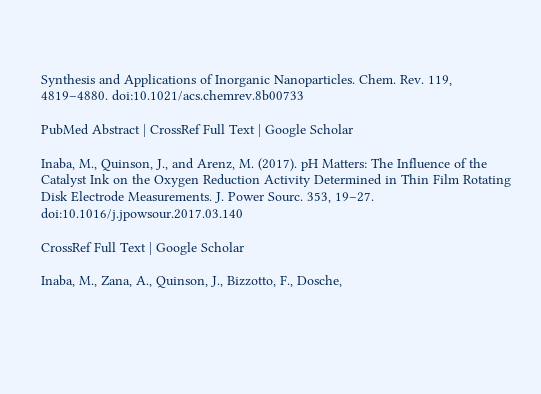Synthesis and Applications of Inorganic Nanoparticles. Chem. Rev. 119, 4819–4880. doi:10.1021/acs.chemrev.8b00733

PubMed Abstract | CrossRef Full Text | Google Scholar

Inaba, M., Quinson, J., and Arenz, M. (2017). pH Matters: The Influence of the Catalyst Ink on the Oxygen Reduction Activity Determined in Thin Film Rotating Disk Electrode Measurements. J. Power Sourc. 353, 19–27. doi:10.1016/j.jpowsour.2017.03.140

CrossRef Full Text | Google Scholar

Inaba, M., Zana, A., Quinson, J., Bizzotto, F., Dosche,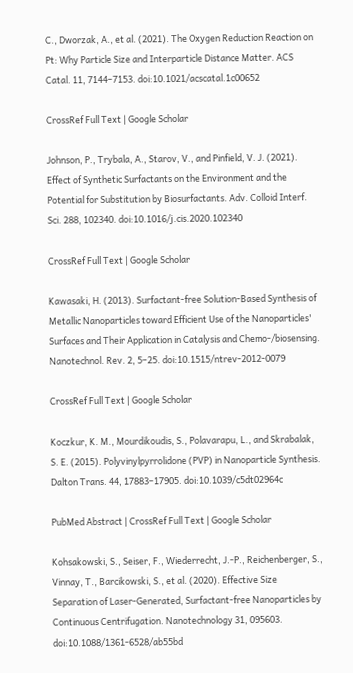C., Dworzak, A., et al. (2021). The Oxygen Reduction Reaction on Pt: Why Particle Size and Interparticle Distance Matter. ACS Catal. 11, 7144–7153. doi:10.1021/acscatal.1c00652

CrossRef Full Text | Google Scholar

Johnson, P., Trybala, A., Starov, V., and Pinfield, V. J. (2021). Effect of Synthetic Surfactants on the Environment and the Potential for Substitution by Biosurfactants. Adv. Colloid Interf. Sci. 288, 102340. doi:10.1016/j.cis.2020.102340

CrossRef Full Text | Google Scholar

Kawasaki, H. (2013). Surfactant-free Solution-Based Synthesis of Metallic Nanoparticles toward Efficient Use of the Nanoparticles' Surfaces and Their Application in Catalysis and Chemo-/biosensing. Nanotechnol. Rev. 2, 5–25. doi:10.1515/ntrev-2012-0079

CrossRef Full Text | Google Scholar

Koczkur, K. M., Mourdikoudis, S., Polavarapu, L., and Skrabalak, S. E. (2015). Polyvinylpyrrolidone (PVP) in Nanoparticle Synthesis. Dalton Trans. 44, 17883–17905. doi:10.1039/c5dt02964c

PubMed Abstract | CrossRef Full Text | Google Scholar

Kohsakowski, S., Seiser, F., Wiederrecht, J.-P., Reichenberger, S., Vinnay, T., Barcikowski, S., et al. (2020). Effective Size Separation of Laser-Generated, Surfactant-free Nanoparticles by Continuous Centrifugation. Nanotechnology 31, 095603. doi:10.1088/1361-6528/ab55bd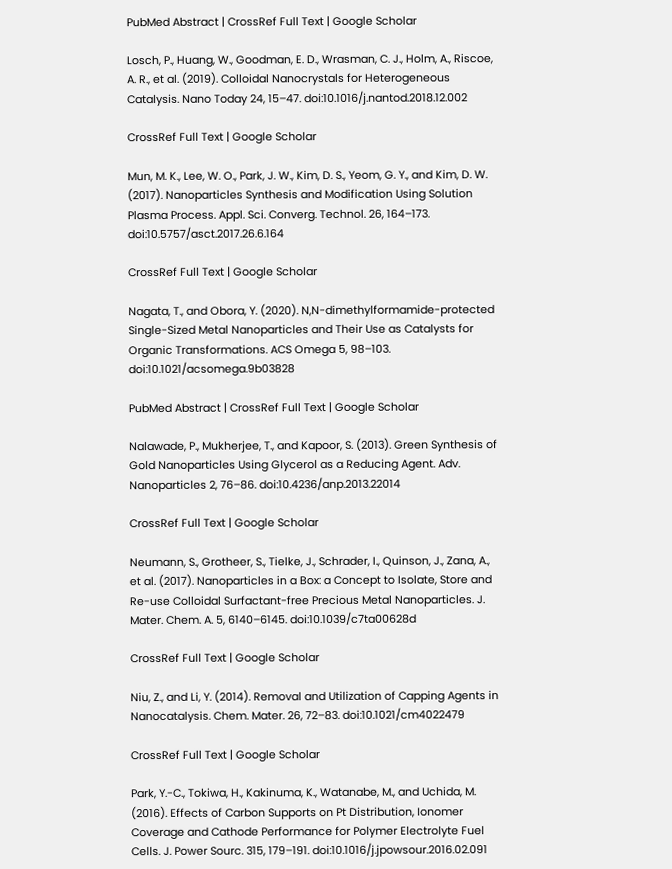PubMed Abstract | CrossRef Full Text | Google Scholar

Losch, P., Huang, W., Goodman, E. D., Wrasman, C. J., Holm, A., Riscoe, A. R., et al. (2019). Colloidal Nanocrystals for Heterogeneous Catalysis. Nano Today 24, 15–47. doi:10.1016/j.nantod.2018.12.002

CrossRef Full Text | Google Scholar

Mun, M. K., Lee, W. O., Park, J. W., Kim, D. S., Yeom, G. Y., and Kim, D. W. (2017). Nanoparticles Synthesis and Modification Using Solution Plasma Process. Appl. Sci. Converg. Technol. 26, 164–173. doi:10.5757/asct.2017.26.6.164

CrossRef Full Text | Google Scholar

Nagata, T., and Obora, Y. (2020). N,N-dimethylformamide-protected Single-Sized Metal Nanoparticles and Their Use as Catalysts for Organic Transformations. ACS Omega 5, 98–103. doi:10.1021/acsomega.9b03828

PubMed Abstract | CrossRef Full Text | Google Scholar

Nalawade, P., Mukherjee, T., and Kapoor, S. (2013). Green Synthesis of Gold Nanoparticles Using Glycerol as a Reducing Agent. Adv. Nanoparticles 2, 76–86. doi:10.4236/anp.2013.22014

CrossRef Full Text | Google Scholar

Neumann, S., Grotheer, S., Tielke, J., Schrader, I., Quinson, J., Zana, A., et al. (2017). Nanoparticles in a Box: a Concept to Isolate, Store and Re-use Colloidal Surfactant-free Precious Metal Nanoparticles. J. Mater. Chem. A. 5, 6140–6145. doi:10.1039/c7ta00628d

CrossRef Full Text | Google Scholar

Niu, Z., and Li, Y. (2014). Removal and Utilization of Capping Agents in Nanocatalysis. Chem. Mater. 26, 72–83. doi:10.1021/cm4022479

CrossRef Full Text | Google Scholar

Park, Y.-C., Tokiwa, H., Kakinuma, K., Watanabe, M., and Uchida, M. (2016). Effects of Carbon Supports on Pt Distribution, Ionomer Coverage and Cathode Performance for Polymer Electrolyte Fuel Cells. J. Power Sourc. 315, 179–191. doi:10.1016/j.jpowsour.2016.02.091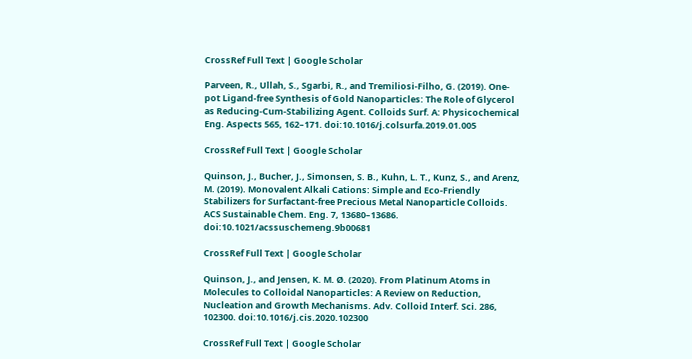CrossRef Full Text | Google Scholar

Parveen, R., Ullah, S., Sgarbi, R., and Tremiliosi-Filho, G. (2019). One-pot Ligand-free Synthesis of Gold Nanoparticles: The Role of Glycerol as Reducing-Cum-Stabilizing Agent. Colloids Surf. A: Physicochemical Eng. Aspects 565, 162–171. doi:10.1016/j.colsurfa.2019.01.005

CrossRef Full Text | Google Scholar

Quinson, J., Bucher, J., Simonsen, S. B., Kuhn, L. T., Kunz, S., and Arenz, M. (2019). Monovalent Alkali Cations: Simple and Eco-Friendly Stabilizers for Surfactant-free Precious Metal Nanoparticle Colloids. ACS Sustainable Chem. Eng. 7, 13680–13686. doi:10.1021/acssuschemeng.9b00681

CrossRef Full Text | Google Scholar

Quinson, J., and Jensen, K. M. Ø. (2020). From Platinum Atoms in Molecules to Colloidal Nanoparticles: A Review on Reduction, Nucleation and Growth Mechanisms. Adv. Colloid Interf. Sci. 286, 102300. doi:10.1016/j.cis.2020.102300

CrossRef Full Text | Google Scholar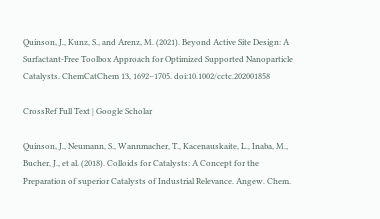Quinson, J., Kunz, S., and Arenz, M. (2021). Beyond Active Site Design: A Surfactant‐Free Toolbox Approach for Optimized Supported Nanoparticle Catalysts. ChemCatChem 13, 1692–1705. doi:10.1002/cctc.202001858

CrossRef Full Text | Google Scholar

Quinson, J., Neumann, S., Wannmacher, T., Kacenauskaite, L., Inaba, M., Bucher, J., et al. (2018). Colloids for Catalysts: A Concept for the Preparation of superior Catalysts of Industrial Relevance. Angew. Chem.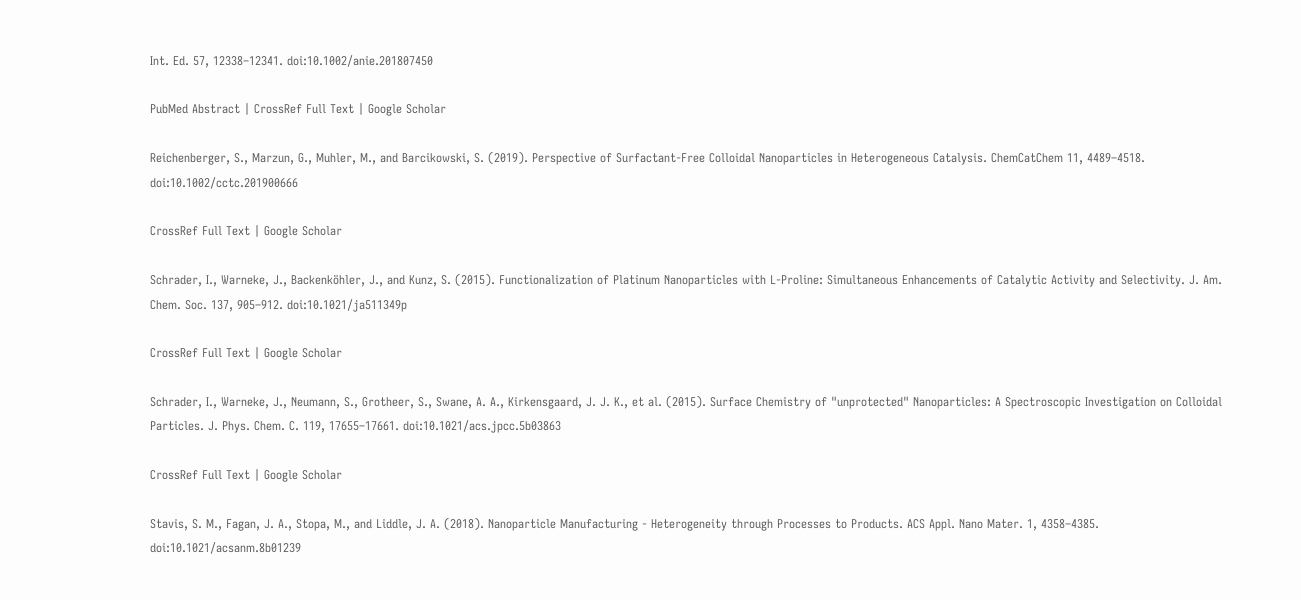Int. Ed. 57, 12338–12341. doi:10.1002/anie.201807450

PubMed Abstract | CrossRef Full Text | Google Scholar

Reichenberger, S., Marzun, G., Muhler, M., and Barcikowski, S. (2019). Perspective of Surfactant‐Free Colloidal Nanoparticles in Heterogeneous Catalysis. ChemCatChem 11, 4489–4518. doi:10.1002/cctc.201900666

CrossRef Full Text | Google Scholar

Schrader, I., Warneke, J., Backenköhler, J., and Kunz, S. (2015). Functionalization of Platinum Nanoparticles with L-Proline: Simultaneous Enhancements of Catalytic Activity and Selectivity. J. Am. Chem. Soc. 137, 905–912. doi:10.1021/ja511349p

CrossRef Full Text | Google Scholar

Schrader, I., Warneke, J., Neumann, S., Grotheer, S., Swane, A. A., Kirkensgaard, J. J. K., et al. (2015). Surface Chemistry of "unprotected" Nanoparticles: A Spectroscopic Investigation on Colloidal Particles. J. Phys. Chem. C. 119, 17655–17661. doi:10.1021/acs.jpcc.5b03863

CrossRef Full Text | Google Scholar

Stavis, S. M., Fagan, J. A., Stopa, M., and Liddle, J. A. (2018). Nanoparticle Manufacturing - Heterogeneity through Processes to Products. ACS Appl. Nano Mater. 1, 4358–4385. doi:10.1021/acsanm.8b01239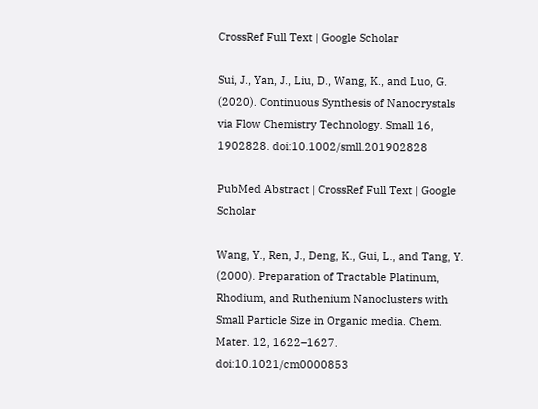CrossRef Full Text | Google Scholar

Sui, J., Yan, J., Liu, D., Wang, K., and Luo, G. (2020). Continuous Synthesis of Nanocrystals via Flow Chemistry Technology. Small 16, 1902828. doi:10.1002/smll.201902828

PubMed Abstract | CrossRef Full Text | Google Scholar

Wang, Y., Ren, J., Deng, K., Gui, L., and Tang, Y. (2000). Preparation of Tractable Platinum, Rhodium, and Ruthenium Nanoclusters with Small Particle Size in Organic media. Chem. Mater. 12, 1622–1627. doi:10.1021/cm0000853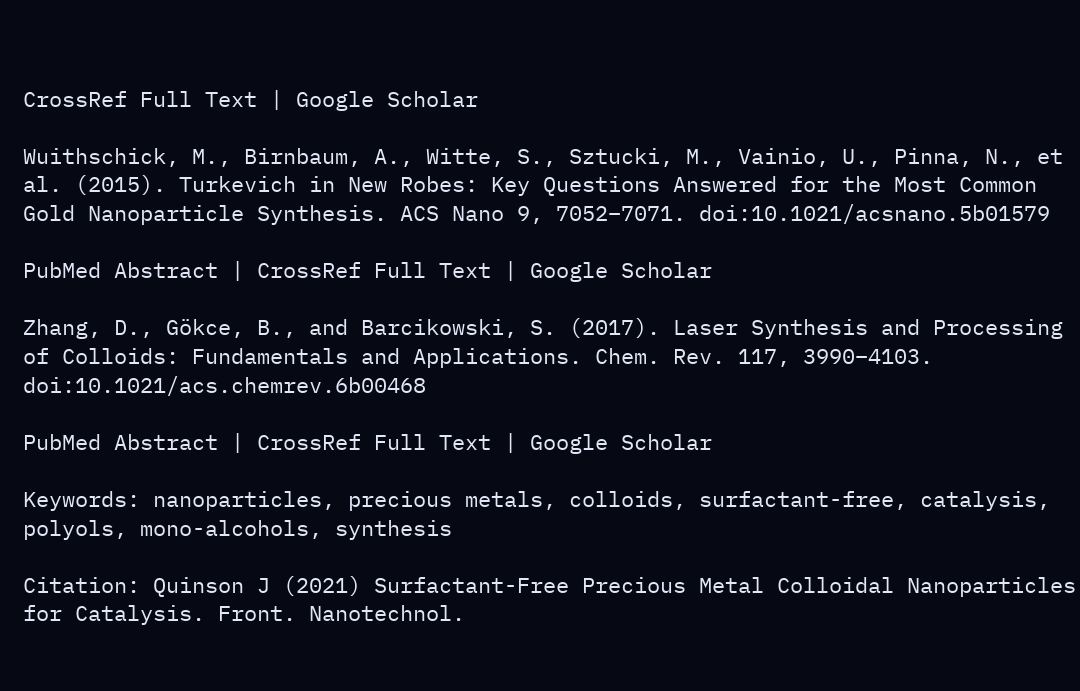CrossRef Full Text | Google Scholar

Wuithschick, M., Birnbaum, A., Witte, S., Sztucki, M., Vainio, U., Pinna, N., et al. (2015). Turkevich in New Robes: Key Questions Answered for the Most Common Gold Nanoparticle Synthesis. ACS Nano 9, 7052–7071. doi:10.1021/acsnano.5b01579

PubMed Abstract | CrossRef Full Text | Google Scholar

Zhang, D., Gökce, B., and Barcikowski, S. (2017). Laser Synthesis and Processing of Colloids: Fundamentals and Applications. Chem. Rev. 117, 3990–4103. doi:10.1021/acs.chemrev.6b00468

PubMed Abstract | CrossRef Full Text | Google Scholar

Keywords: nanoparticles, precious metals, colloids, surfactant-free, catalysis, polyols, mono-alcohols, synthesis

Citation: Quinson J (2021) Surfactant-Free Precious Metal Colloidal Nanoparticles for Catalysis. Front. Nanotechnol.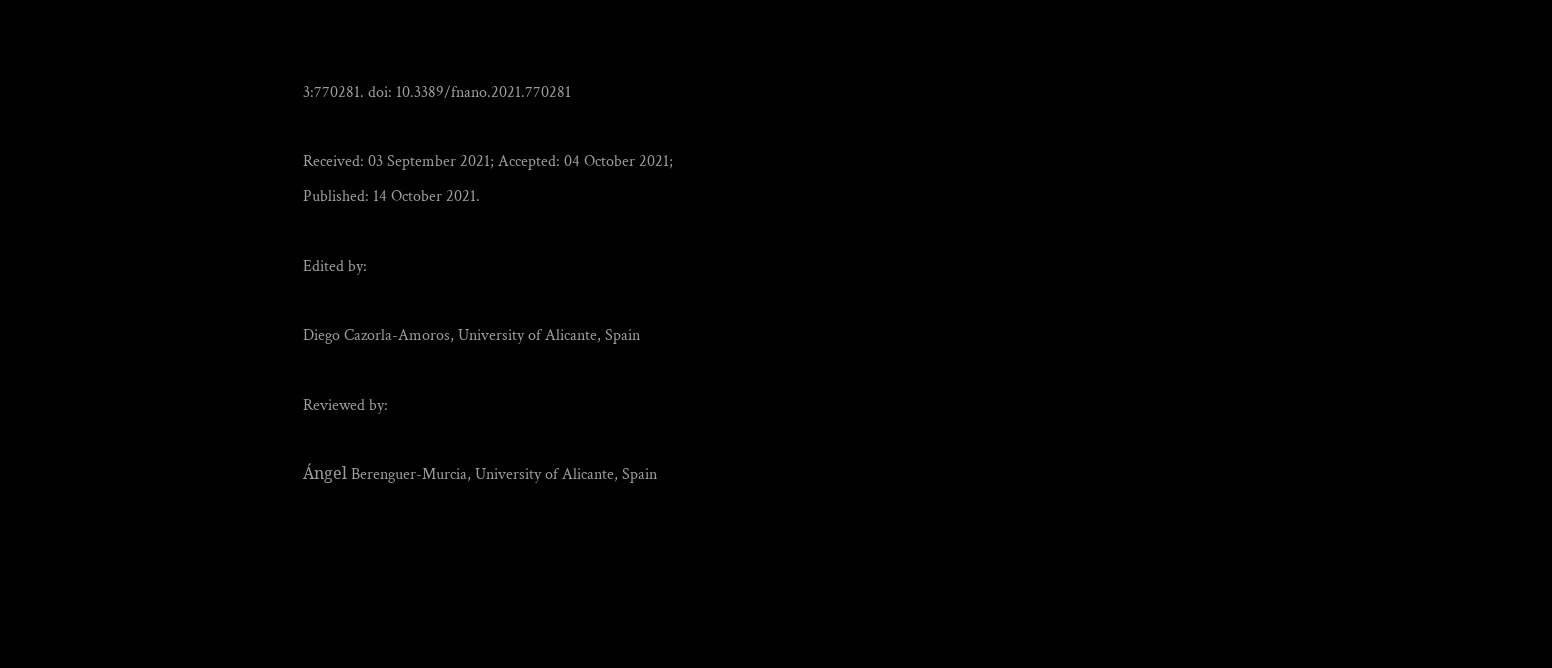3:770281. doi: 10.3389/fnano.2021.770281

Received: 03 September 2021; Accepted: 04 October 2021;
Published: 14 October 2021.

Edited by:

Diego Cazorla-Amoros, University of Alicante, Spain

Reviewed by:

Ángel Berenguer-Murcia, University of Alicante, Spain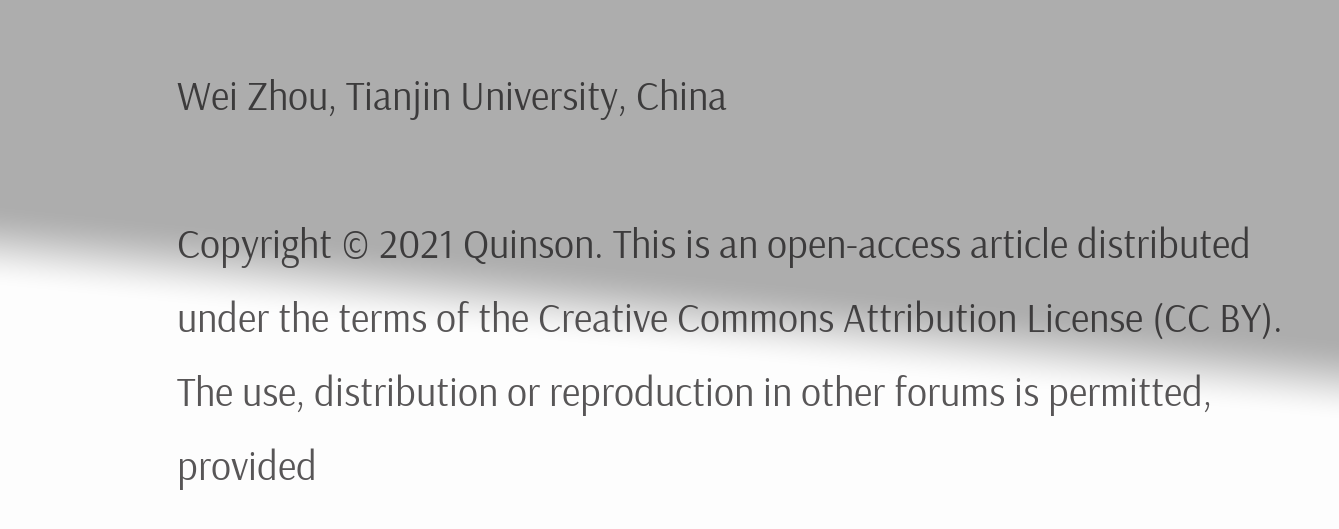Wei Zhou, Tianjin University, China

Copyright © 2021 Quinson. This is an open-access article distributed under the terms of the Creative Commons Attribution License (CC BY). The use, distribution or reproduction in other forums is permitted, provided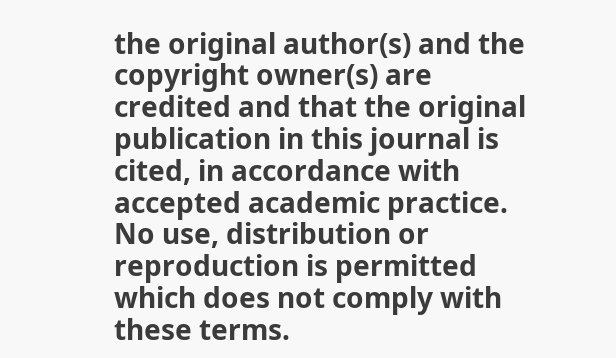the original author(s) and the copyright owner(s) are credited and that the original publication in this journal is cited, in accordance with accepted academic practice. No use, distribution or reproduction is permitted which does not comply with these terms.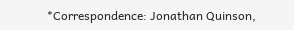*Correspondence: Jonathan Quinson,